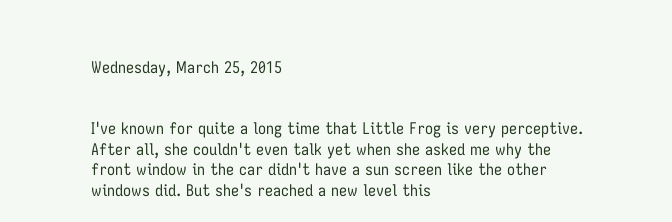Wednesday, March 25, 2015


I've known for quite a long time that Little Frog is very perceptive. After all, she couldn't even talk yet when she asked me why the front window in the car didn't have a sun screen like the other windows did. But she's reached a new level this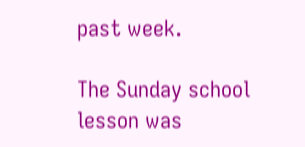past week.

The Sunday school lesson was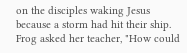on the disciples waking Jesus because a storm had hit their ship. Frog asked her teacher, "How could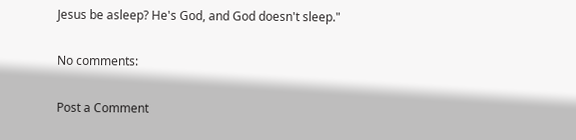Jesus be asleep? He's God, and God doesn't sleep."

No comments:

Post a Comment